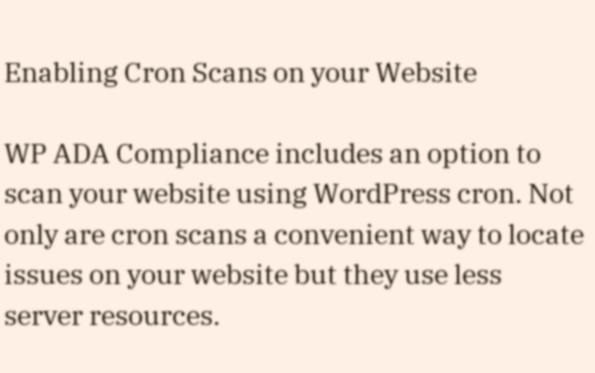Enabling Cron Scans on your Website

WP ADA Compliance includes an option to scan your website using WordPress cron. Not only are cron scans a convenient way to locate issues on your website but they use less server resources.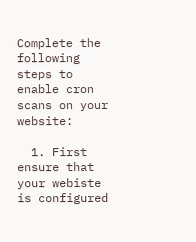Complete the following steps to enable cron scans on your website:

  1. First ensure that your webiste is configured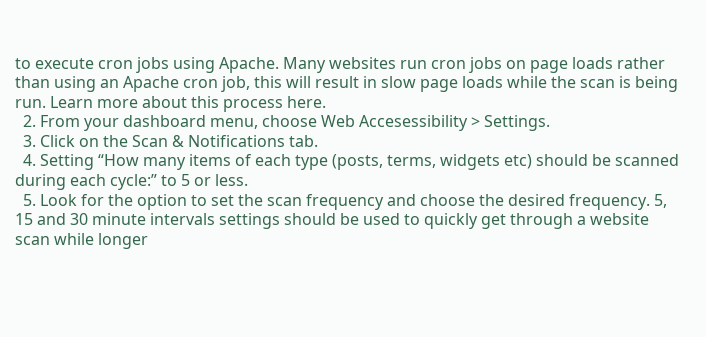to execute cron jobs using Apache. Many websites run cron jobs on page loads rather than using an Apache cron job, this will result in slow page loads while the scan is being run. Learn more about this process here.
  2. From your dashboard menu, choose Web Accesessibility > Settings.
  3. Click on the Scan & Notifications tab.
  4. Setting “How many items of each type (posts, terms, widgets etc) should be scanned during each cycle:” to 5 or less.
  5. Look for the option to set the scan frequency and choose the desired frequency. 5, 15 and 30 minute intervals settings should be used to quickly get through a website scan while longer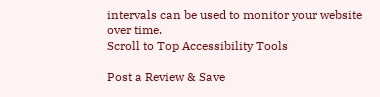intervals can be used to monitor your website over time.
Scroll to Top Accessibility Tools

Post a Review & Save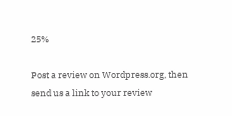25%

Post a review on Wordpress.org, then send us a link to your review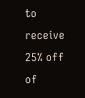to receive 25% off of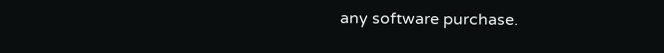any software purchase.